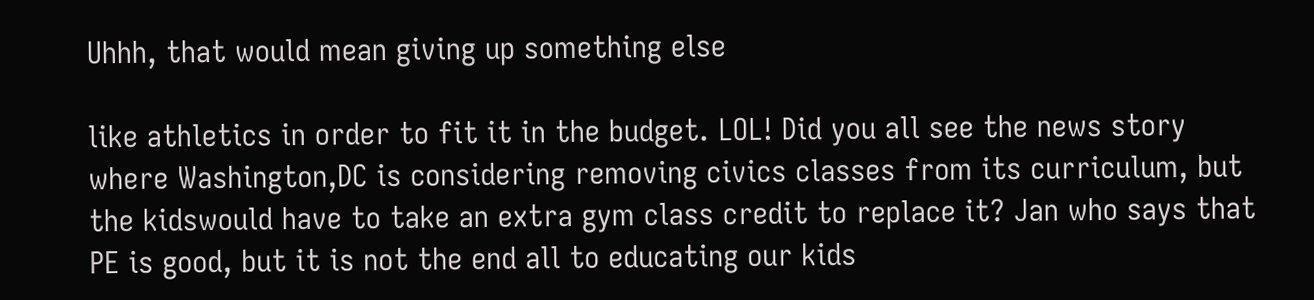Uhhh, that would mean giving up something else

like athletics in order to fit it in the budget. LOL! Did you all see the news story where Washington,DC is considering removing civics classes from its curriculum, but the kidswould have to take an extra gym class credit to replace it? Jan who says that PE is good, but it is not the end all to educating our kids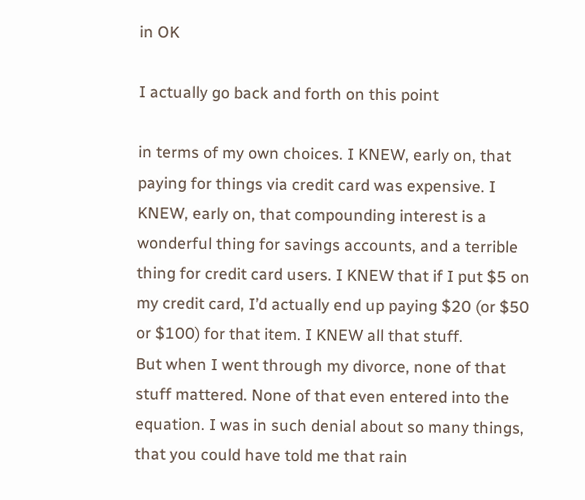in OK

I actually go back and forth on this point

in terms of my own choices. I KNEW, early on, that paying for things via credit card was expensive. I KNEW, early on, that compounding interest is a wonderful thing for savings accounts, and a terrible thing for credit card users. I KNEW that if I put $5 on my credit card, I’d actually end up paying $20 (or $50 or $100) for that item. I KNEW all that stuff.
But when I went through my divorce, none of that stuff mattered. None of that even entered into the equation. I was in such denial about so many things, that you could have told me that rain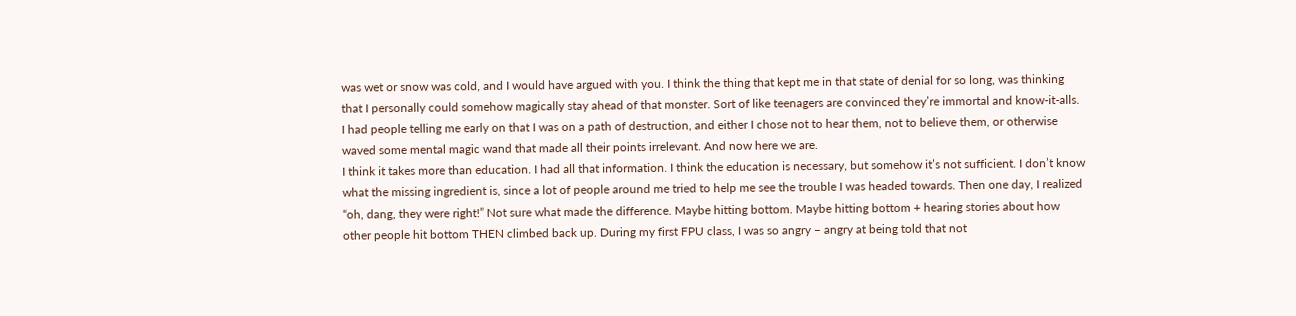was wet or snow was cold, and I would have argued with you. I think the thing that kept me in that state of denial for so long, was thinking that I personally could somehow magically stay ahead of that monster. Sort of like teenagers are convinced they’re immortal and know-it-alls. I had people telling me early on that I was on a path of destruction, and either I chose not to hear them, not to believe them, or otherwise waved some mental magic wand that made all their points irrelevant. And now here we are.
I think it takes more than education. I had all that information. I think the education is necessary, but somehow it’s not sufficient. I don’t know what the missing ingredient is, since a lot of people around me tried to help me see the trouble I was headed towards. Then one day, I realized “oh, dang, they were right!” Not sure what made the difference. Maybe hitting bottom. Maybe hitting bottom + hearing stories about how other people hit bottom THEN climbed back up. During my first FPU class, I was so angry – angry at being told that not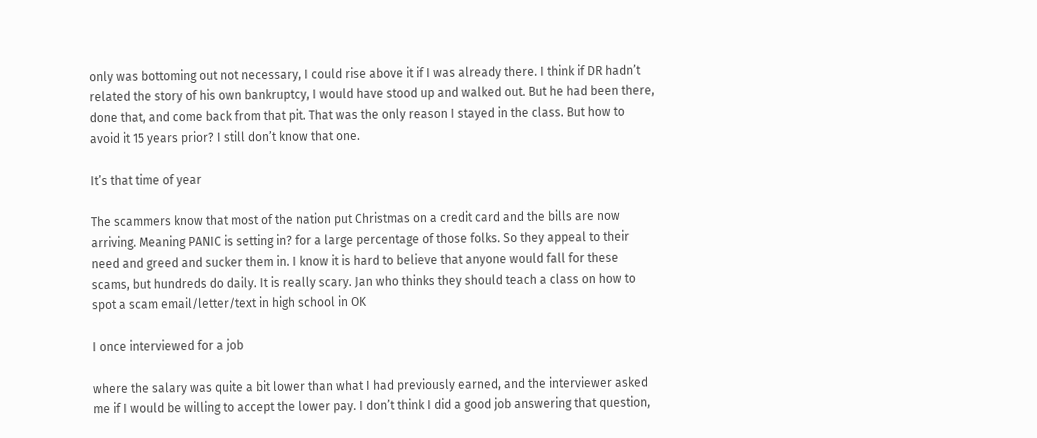only was bottoming out not necessary, I could rise above it if I was already there. I think if DR hadn’t related the story of his own bankruptcy, I would have stood up and walked out. But he had been there, done that, and come back from that pit. That was the only reason I stayed in the class. But how to avoid it 15 years prior? I still don’t know that one.

It’s that time of year

The scammers know that most of the nation put Christmas on a credit card and the bills are now arriving. Meaning PANIC is setting in? for a large percentage of those folks. So they appeal to their need and greed and sucker them in. I know it is hard to believe that anyone would fall for these scams, but hundreds do daily. It is really scary. Jan who thinks they should teach a class on how to spot a scam email/letter/text in high school in OK

I once interviewed for a job

where the salary was quite a bit lower than what I had previously earned, and the interviewer asked me if I would be willing to accept the lower pay. I don’t think I did a good job answering that question,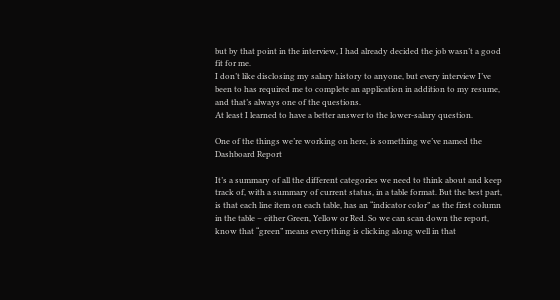but by that point in the interview, I had already decided the job wasn’t a good fit for me.
I don’t like disclosing my salary history to anyone, but every interview I’ve been to has required me to complete an application in addition to my resume, and that’s always one of the questions.
At least I learned to have a better answer to the lower-salary question.

One of the things we’re working on here, is something we’ve named the Dashboard Report

It’s a summary of all the different categories we need to think about and keep track of, with a summary of current status, in a table format. But the best part, is that each line item on each table, has an “indicator color” as the first column in the table – either Green, Yellow or Red. So we can scan down the report, know that “green” means everything is clicking along well in that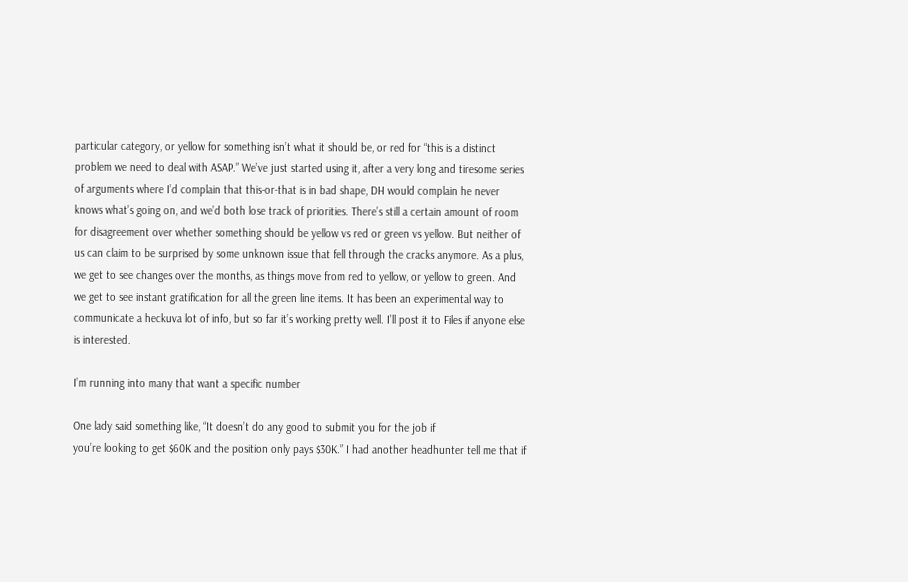particular category, or yellow for something isn’t what it should be, or red for “this is a distinct problem we need to deal with ASAP.” We’ve just started using it, after a very long and tiresome series of arguments where I’d complain that this-or-that is in bad shape, DH would complain he never knows what’s going on, and we’d both lose track of priorities. There’s still a certain amount of room for disagreement over whether something should be yellow vs red or green vs yellow. But neither of us can claim to be surprised by some unknown issue that fell through the cracks anymore. As a plus, we get to see changes over the months, as things move from red to yellow, or yellow to green. And we get to see instant gratification for all the green line items. It has been an experimental way to communicate a heckuva lot of info, but so far it’s working pretty well. I’ll post it to Files if anyone else is interested.

I’m running into many that want a specific number

One lady said something like, “It doesn’t do any good to submit you for the job if
you’re looking to get $60K and the position only pays $30K.” I had another headhunter tell me that if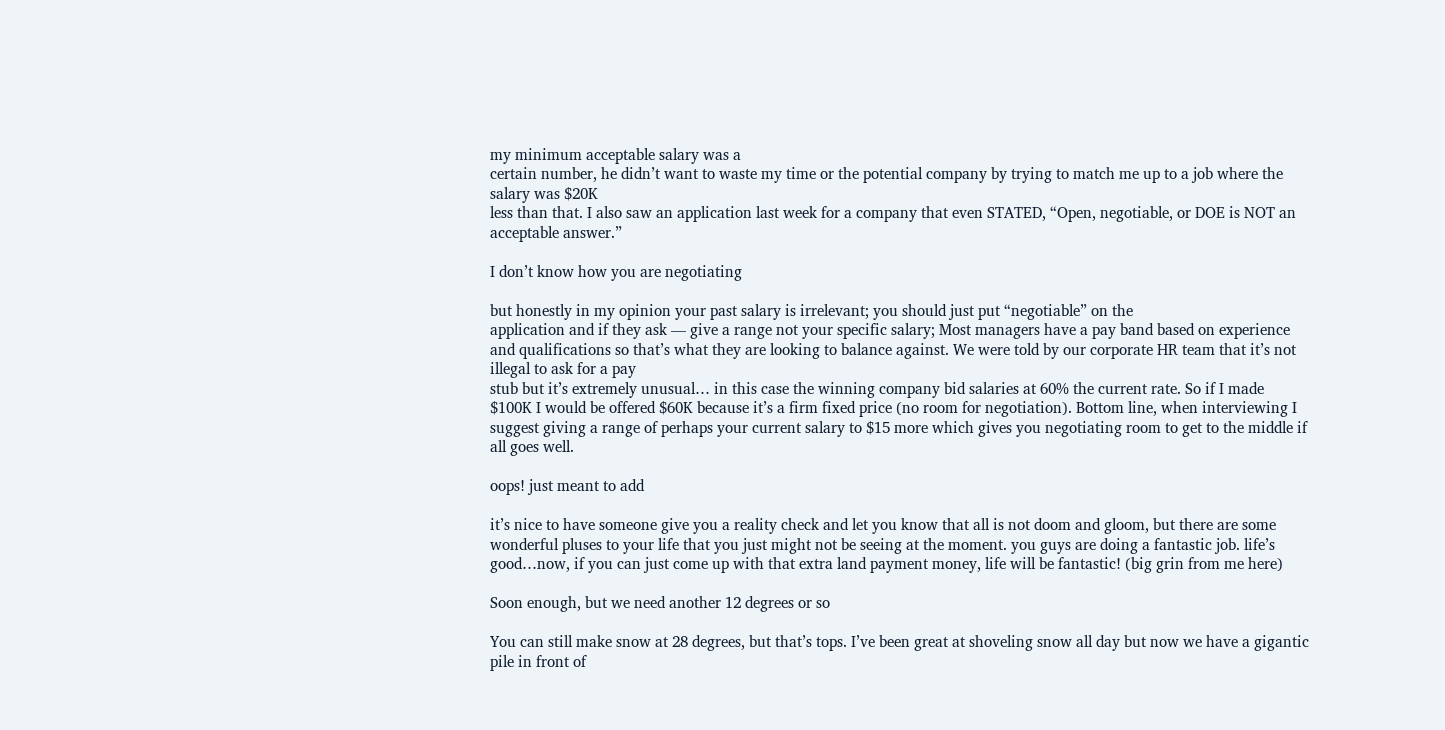my minimum acceptable salary was a
certain number, he didn’t want to waste my time or the potential company by trying to match me up to a job where the salary was $20K
less than that. I also saw an application last week for a company that even STATED, “Open, negotiable, or DOE is NOT an acceptable answer.”

I don’t know how you are negotiating

but honestly in my opinion your past salary is irrelevant; you should just put “negotiable” on the
application and if they ask — give a range not your specific salary; Most managers have a pay band based on experience and qualifications so that’s what they are looking to balance against. We were told by our corporate HR team that it’s not illegal to ask for a pay
stub but it’s extremely unusual… in this case the winning company bid salaries at 60% the current rate. So if I made $100K I would be offered $60K because it’s a firm fixed price (no room for negotiation). Bottom line, when interviewing I suggest giving a range of perhaps your current salary to $15 more which gives you negotiating room to get to the middle if all goes well.

oops! just meant to add

it’s nice to have someone give you a reality check and let you know that all is not doom and gloom, but there are some wonderful pluses to your life that you just might not be seeing at the moment. you guys are doing a fantastic job. life’s good…now, if you can just come up with that extra land payment money, life will be fantastic! (big grin from me here)

Soon enough, but we need another 12 degrees or so

You can still make snow at 28 degrees, but that’s tops. I’ve been great at shoveling snow all day but now we have a gigantic pile in front of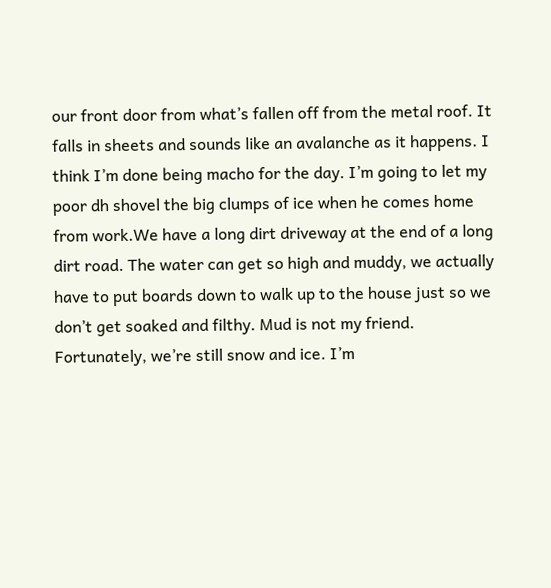our front door from what’s fallen off from the metal roof. It falls in sheets and sounds like an avalanche as it happens. I think I’m done being macho for the day. I’m going to let my poor dh shovel the big clumps of ice when he comes home from work.We have a long dirt driveway at the end of a long dirt road. The water can get so high and muddy, we actually have to put boards down to walk up to the house just so we don’t get soaked and filthy. Mud is not my friend. Fortunately, we’re still snow and ice. I’m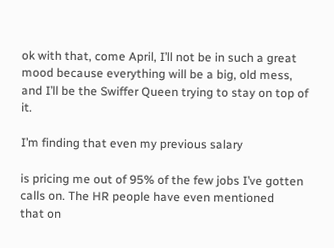ok with that, come April, I’ll not be in such a great mood because everything will be a big, old mess, and I’ll be the Swiffer Queen trying to stay on top of it.

I’m finding that even my previous salary

is pricing me out of 95% of the few jobs I’ve gotten calls on. The HR people have even mentioned
that on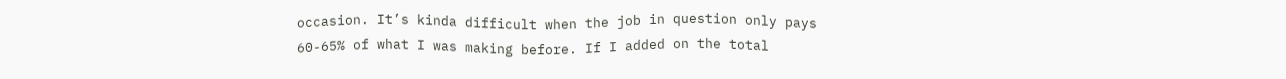occasion. It’s kinda difficult when the job in question only pays 60-65% of what I was making before. If I added on the total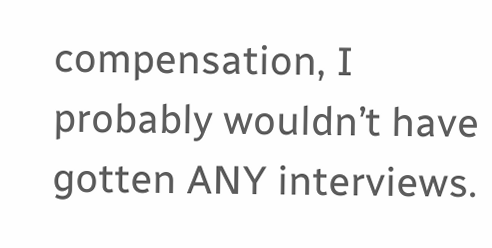compensation, I probably wouldn’t have gotten ANY interviews.